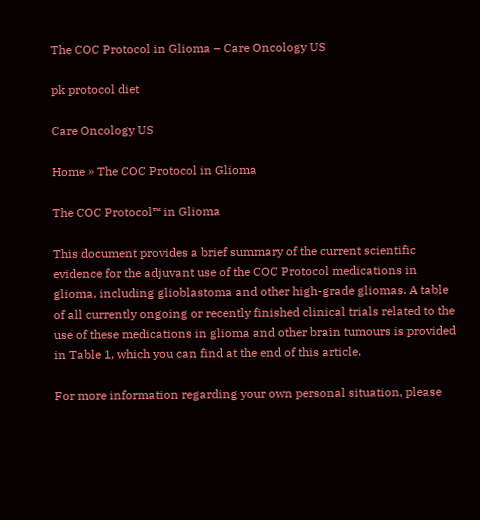The COC Protocol in Glioma – Care Oncology US

pk protocol diet

Care Oncology US

Home » The COC Protocol in Glioma

The COC Protocol™ in Glioma

This document provides a brief summary of the current scientific evidence for the adjuvant use of the COC Protocol medications in glioma, including glioblastoma and other high-grade gliomas. A table of all currently ongoing or recently finished clinical trials related to the use of these medications in glioma and other brain tumours is provided in Table 1, which you can find at the end of this article.

For more information regarding your own personal situation, please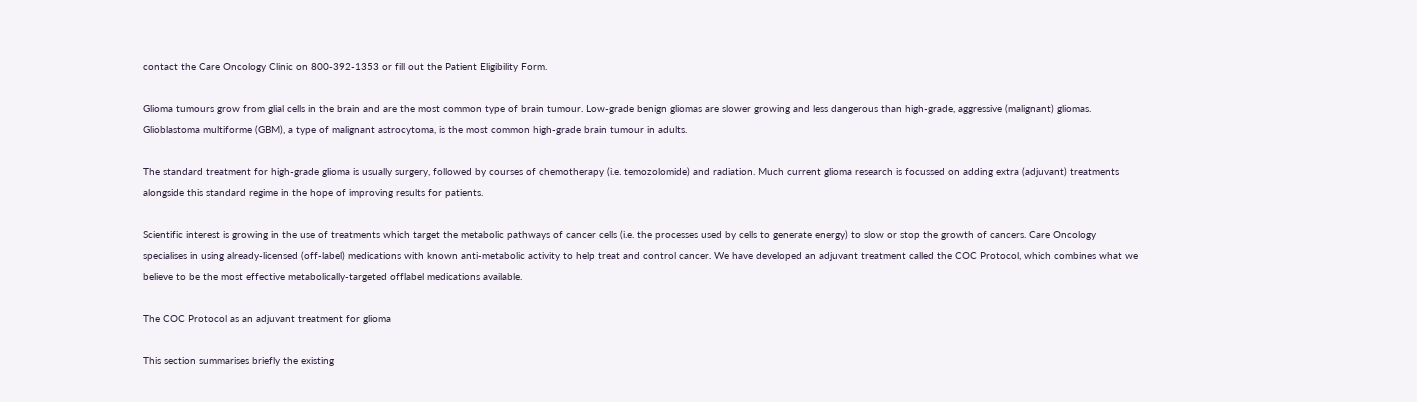contact the Care Oncology Clinic on 800-392-1353 or fill out the Patient Eligibility Form.

Glioma tumours grow from glial cells in the brain and are the most common type of brain tumour. Low-grade benign gliomas are slower growing and less dangerous than high-grade, aggressive (malignant) gliomas. Glioblastoma multiforme (GBM), a type of malignant astrocytoma, is the most common high-grade brain tumour in adults.

The standard treatment for high-grade glioma is usually surgery, followed by courses of chemotherapy (i.e. temozolomide) and radiation. Much current glioma research is focussed on adding extra (adjuvant) treatments alongside this standard regime in the hope of improving results for patients.

Scientific interest is growing in the use of treatments which target the metabolic pathways of cancer cells (i.e. the processes used by cells to generate energy) to slow or stop the growth of cancers. Care Oncology specialises in using already-licensed (off-label) medications with known anti-metabolic activity to help treat and control cancer. We have developed an adjuvant treatment called the COC Protocol, which combines what we believe to be the most effective metabolically-targeted offlabel medications available.

The COC Protocol as an adjuvant treatment for glioma

This section summarises briefly the existing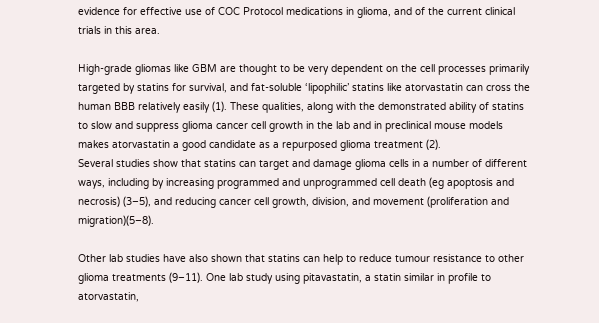evidence for effective use of COC Protocol medications in glioma, and of the current clinical trials in this area.

High-grade gliomas like GBM are thought to be very dependent on the cell processes primarily targeted by statins for survival, and fat-soluble ‘lipophilic’ statins like atorvastatin can cross the human BBB relatively easily (1). These qualities, along with the demonstrated ability of statins to slow and suppress glioma cancer cell growth in the lab and in preclinical mouse models makes atorvastatin a good candidate as a repurposed glioma treatment (2).
Several studies show that statins can target and damage glioma cells in a number of different ways, including by increasing programmed and unprogrammed cell death (eg apoptosis and necrosis) (3–5), and reducing cancer cell growth, division, and movement (proliferation and migration)(5–8).

Other lab studies have also shown that statins can help to reduce tumour resistance to other glioma treatments (9–11). One lab study using pitavastatin, a statin similar in profile to atorvastatin,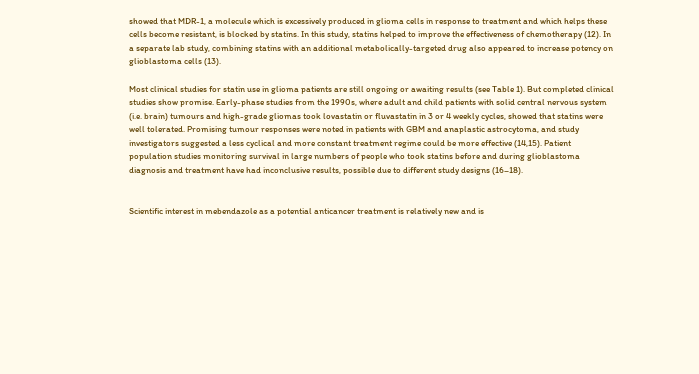showed that MDR-1, a molecule which is excessively produced in glioma cells in response to treatment and which helps these cells become resistant, is blocked by statins. In this study, statins helped to improve the effectiveness of chemotherapy (12). In a separate lab study, combining statins with an additional metabolically-targeted drug also appeared to increase potency on glioblastoma cells (13).

Most clinical studies for statin use in glioma patients are still ongoing or awaiting results (see Table 1). But completed clinical studies show promise. Early-phase studies from the 1990s, where adult and child patients with solid central nervous system (i.e. brain) tumours and high-grade gliomas took lovastatin or fluvastatin in 3 or 4 weekly cycles, showed that statins were well tolerated. Promising tumour responses were noted in patients with GBM and anaplastic astrocytoma, and study investigators suggested a less cyclical and more constant treatment regime could be more effective (14,15). Patient population studies monitoring survival in large numbers of people who took statins before and during glioblastoma diagnosis and treatment have had inconclusive results, possible due to different study designs (16–18).


Scientific interest in mebendazole as a potential anticancer treatment is relatively new and is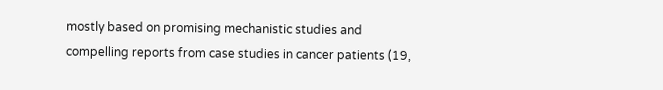mostly based on promising mechanistic studies and compelling reports from case studies in cancer patients (19,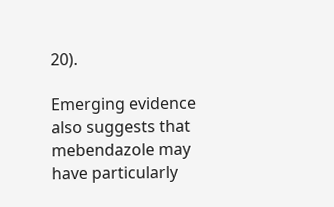20).

Emerging evidence also suggests that mebendazole may have particularly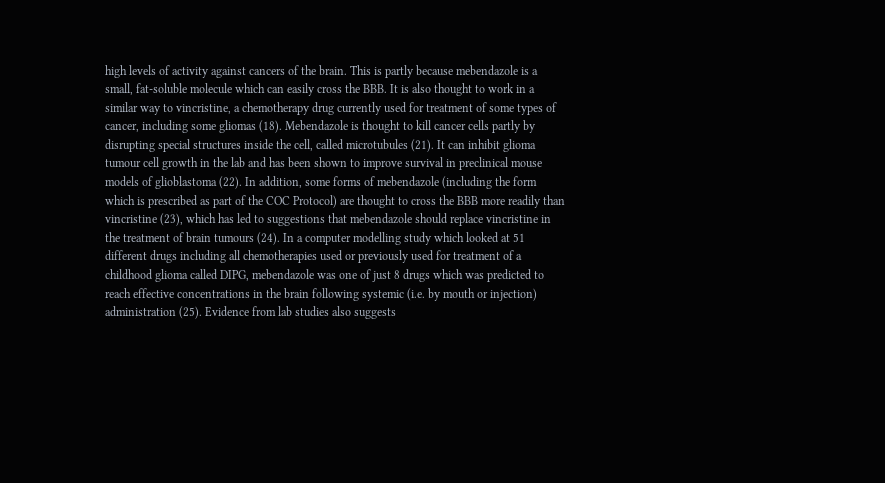high levels of activity against cancers of the brain. This is partly because mebendazole is a small, fat-soluble molecule which can easily cross the BBB. It is also thought to work in a similar way to vincristine, a chemotherapy drug currently used for treatment of some types of cancer, including some gliomas (18). Mebendazole is thought to kill cancer cells partly by disrupting special structures inside the cell, called microtubules (21). It can inhibit glioma tumour cell growth in the lab and has been shown to improve survival in preclinical mouse models of glioblastoma (22). In addition, some forms of mebendazole (including the form which is prescribed as part of the COC Protocol) are thought to cross the BBB more readily than vincristine (23), which has led to suggestions that mebendazole should replace vincristine in the treatment of brain tumours (24). In a computer modelling study which looked at 51 different drugs including all chemotherapies used or previously used for treatment of a childhood glioma called DIPG, mebendazole was one of just 8 drugs which was predicted to reach effective concentrations in the brain following systemic (i.e. by mouth or injection) administration (25). Evidence from lab studies also suggests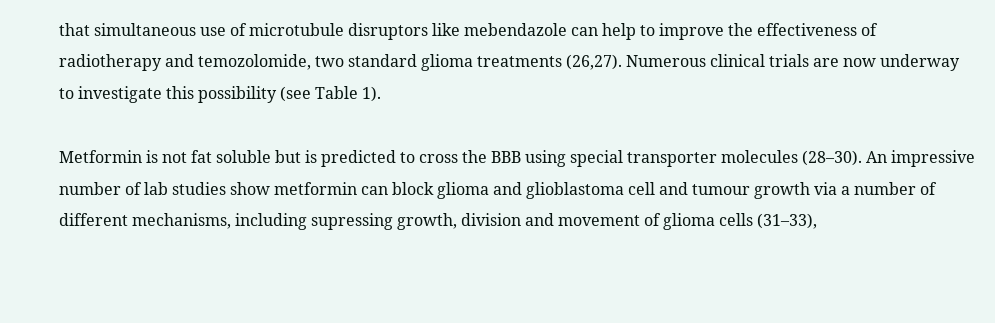that simultaneous use of microtubule disruptors like mebendazole can help to improve the effectiveness of radiotherapy and temozolomide, two standard glioma treatments (26,27). Numerous clinical trials are now underway to investigate this possibility (see Table 1).

Metformin is not fat soluble but is predicted to cross the BBB using special transporter molecules (28–30). An impressive number of lab studies show metformin can block glioma and glioblastoma cell and tumour growth via a number of different mechanisms, including supressing growth, division and movement of glioma cells (31–33),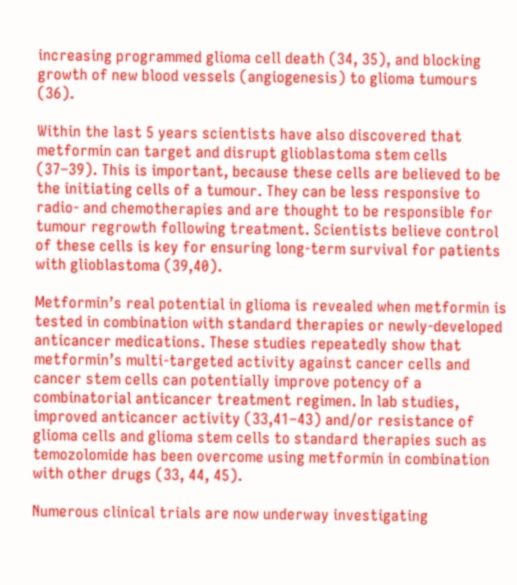increasing programmed glioma cell death (34, 35), and blocking growth of new blood vessels (angiogenesis) to glioma tumours (36).

Within the last 5 years scientists have also discovered that metformin can target and disrupt glioblastoma stem cells (37–39). This is important, because these cells are believed to be the initiating cells of a tumour. They can be less responsive to radio- and chemotherapies and are thought to be responsible for tumour regrowth following treatment. Scientists believe control of these cells is key for ensuring long-term survival for patients with glioblastoma (39,40).

Metformin’s real potential in glioma is revealed when metformin is tested in combination with standard therapies or newly-developed anticancer medications. These studies repeatedly show that metformin’s multi-targeted activity against cancer cells and cancer stem cells can potentially improve potency of a combinatorial anticancer treatment regimen. In lab studies, improved anticancer activity (33,41–43) and/or resistance of glioma cells and glioma stem cells to standard therapies such as temozolomide has been overcome using metformin in combination with other drugs (33, 44, 45).

Numerous clinical trials are now underway investigating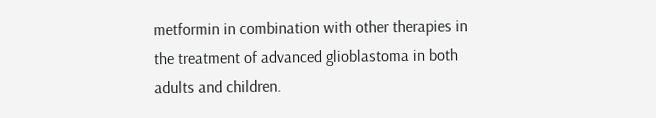metformin in combination with other therapies in the treatment of advanced glioblastoma in both adults and children.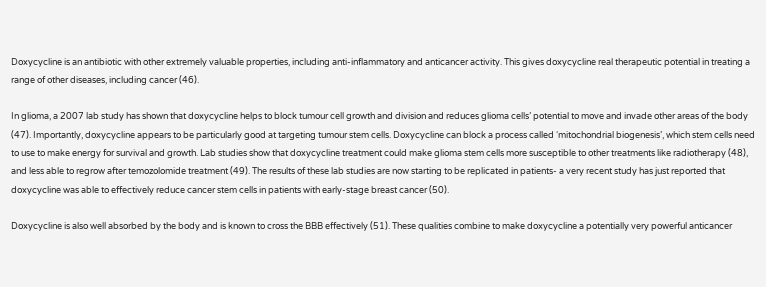Doxycycline is an antibiotic with other extremely valuable properties, including anti-inflammatory and anticancer activity. This gives doxycycline real therapeutic potential in treating a range of other diseases, including cancer (46).

In glioma, a 2007 lab study has shown that doxycycline helps to block tumour cell growth and division and reduces glioma cells’ potential to move and invade other areas of the body (47). Importantly, doxycycline appears to be particularly good at targeting tumour stem cells. Doxycycline can block a process called ‘mitochondrial biogenesis’, which stem cells need to use to make energy for survival and growth. Lab studies show that doxycycline treatment could make glioma stem cells more susceptible to other treatments like radiotherapy (48), and less able to regrow after temozolomide treatment (49). The results of these lab studies are now starting to be replicated in patients- a very recent study has just reported that doxycycline was able to effectively reduce cancer stem cells in patients with early-stage breast cancer (50).

Doxycycline is also well absorbed by the body and is known to cross the BBB effectively (51). These qualities combine to make doxycycline a potentially very powerful anticancer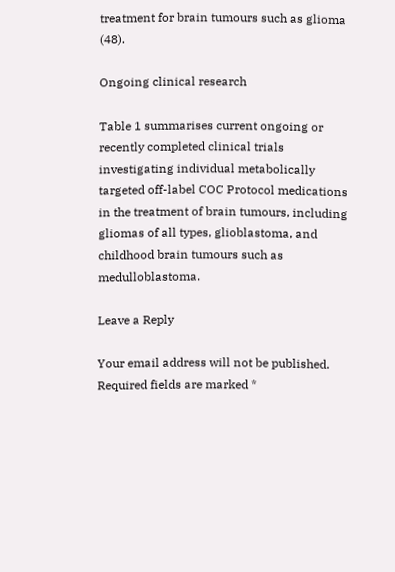treatment for brain tumours such as glioma (48).

Ongoing clinical research

Table 1 summarises current ongoing or recently completed clinical trials investigating individual metabolically targeted off-label COC Protocol medications in the treatment of brain tumours, including gliomas of all types, glioblastoma, and childhood brain tumours such as medulloblastoma.

Leave a Reply

Your email address will not be published. Required fields are marked *